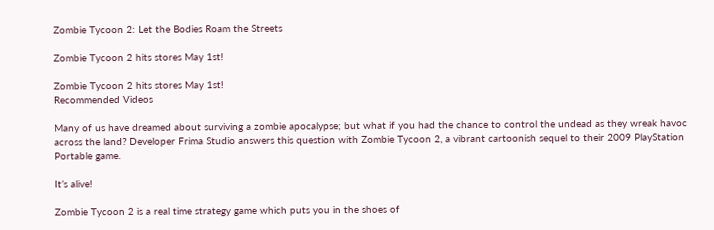Zombie Tycoon 2: Let the Bodies Roam the Streets

Zombie Tycoon 2 hits stores May 1st!

Zombie Tycoon 2 hits stores May 1st!
Recommended Videos

Many of us have dreamed about surviving a zombie apocalypse; but what if you had the chance to control the undead as they wreak havoc across the land? Developer Frima Studio answers this question with Zombie Tycoon 2, a vibrant cartoonish sequel to their 2009 PlayStation Portable game.

It’s alive!

Zombie Tycoon 2 is a real time strategy game which puts you in the shoes of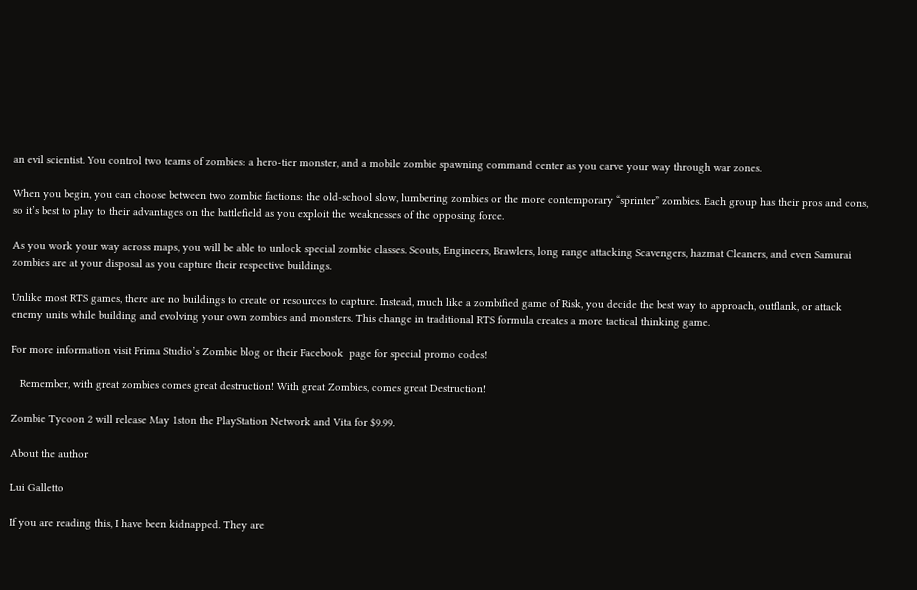an evil scientist. You control two teams of zombies: a hero-tier monster, and a mobile zombie spawning command center as you carve your way through war zones.

When you begin, you can choose between two zombie factions: the old-school slow, lumbering zombies or the more contemporary “sprinter” zombies. Each group has their pros and cons, so it’s best to play to their advantages on the battlefield as you exploit the weaknesses of the opposing force.

As you work your way across maps, you will be able to unlock special zombie classes. Scouts, Engineers, Brawlers, long range attacking Scavengers, hazmat Cleaners, and even Samurai zombies are at your disposal as you capture their respective buildings.

Unlike most RTS games, there are no buildings to create or resources to capture. Instead, much like a zombified game of Risk, you decide the best way to approach, outflank, or attack enemy units while building and evolving your own zombies and monsters. This change in traditional RTS formula creates a more tactical thinking game.

For more information visit Frima Studio’s Zombie blog or their Facebook  page for special promo codes!

   Remember, with great zombies comes great destruction! With great Zombies, comes great Destruction!

Zombie Tycoon 2 will release May 1ston the PlayStation Network and Vita for $9.99.

About the author

Lui Galletto

If you are reading this, I have been kidnapped. They are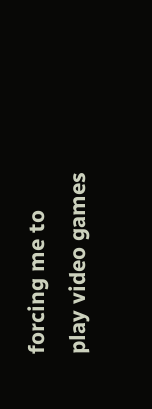forcing me to play video games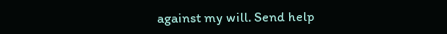against my will. Send help